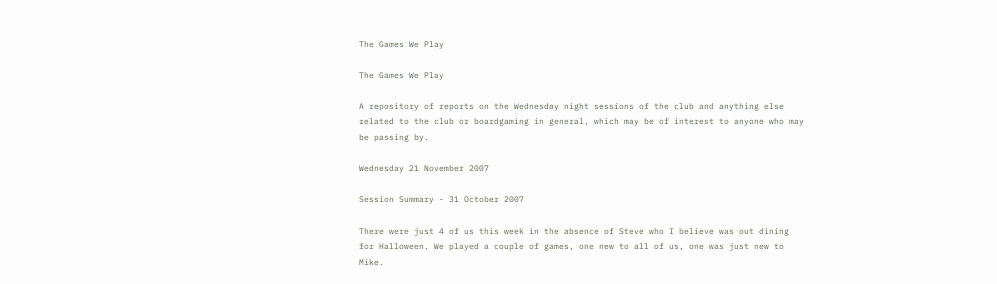The Games We Play

The Games We Play

A repository of reports on the Wednesday night sessions of the club and anything else related to the club or boardgaming in general, which may be of interest to anyone who may be passing by.

Wednesday 21 November 2007

Session Summary - 31 October 2007

There were just 4 of us this week in the absence of Steve who I believe was out dining for Halloween. We played a couple of games, one new to all of us, one was just new to Mike.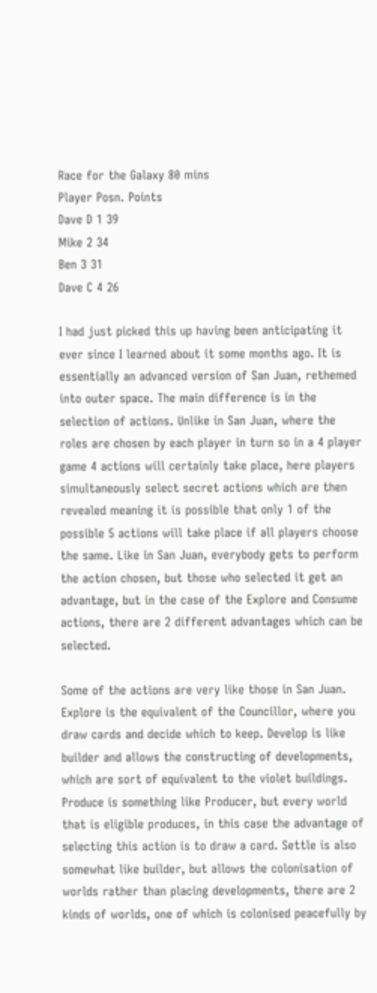Race for the Galaxy 80 mins
Player Posn. Points
Dave D 1 39
Mike 2 34
Ben 3 31
Dave C 4 26

I had just picked this up having been anticipating it ever since I learned about it some months ago. It is essentially an advanced version of San Juan, rethemed into outer space. The main difference is in the selection of actions. Unlike in San Juan, where the roles are chosen by each player in turn so in a 4 player game 4 actions will certainly take place, here players simultaneously select secret actions which are then revealed meaning it is possible that only 1 of the possible 5 actions will take place if all players choose the same. Like in San Juan, everybody gets to perform the action chosen, but those who selected it get an advantage, but in the case of the Explore and Consume actions, there are 2 different advantages which can be selected.

Some of the actions are very like those in San Juan. Explore is the equivalent of the Councillor, where you draw cards and decide which to keep. Develop is like builder and allows the constructing of developments, which are sort of equivalent to the violet buildings. Produce is something like Producer, but every world that is eligible produces, in this case the advantage of selecting this action is to draw a card. Settle is also somewhat like builder, but allows the colonisation of worlds rather than placing developments, there are 2 kinds of worlds, one of which is colonised peacefully by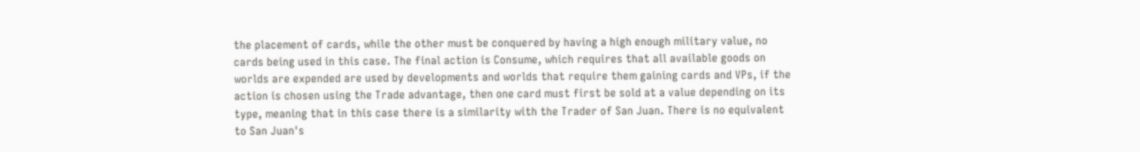the placement of cards, while the other must be conquered by having a high enough military value, no cards being used in this case. The final action is Consume, which requires that all available goods on worlds are expended are used by developments and worlds that require them gaining cards and VPs, if the action is chosen using the Trade advantage, then one card must first be sold at a value depending on its type, meaning that in this case there is a similarity with the Trader of San Juan. There is no equivalent to San Juan's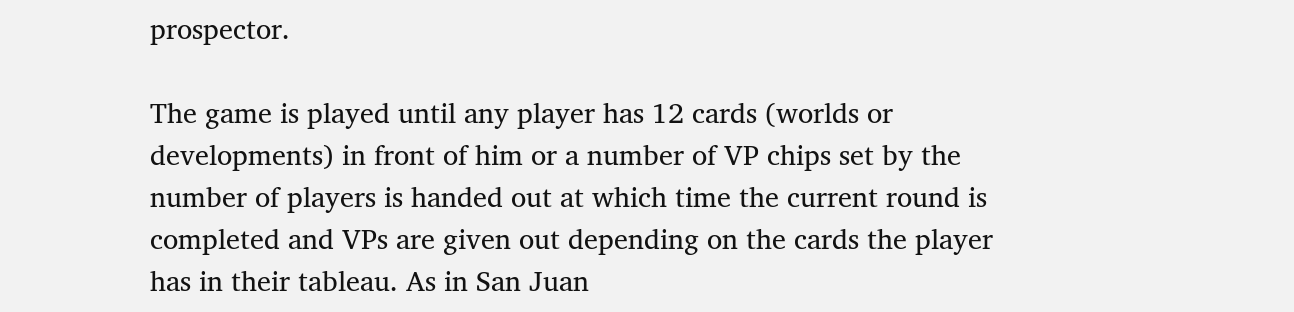prospector.

The game is played until any player has 12 cards (worlds or developments) in front of him or a number of VP chips set by the number of players is handed out at which time the current round is completed and VPs are given out depending on the cards the player has in their tableau. As in San Juan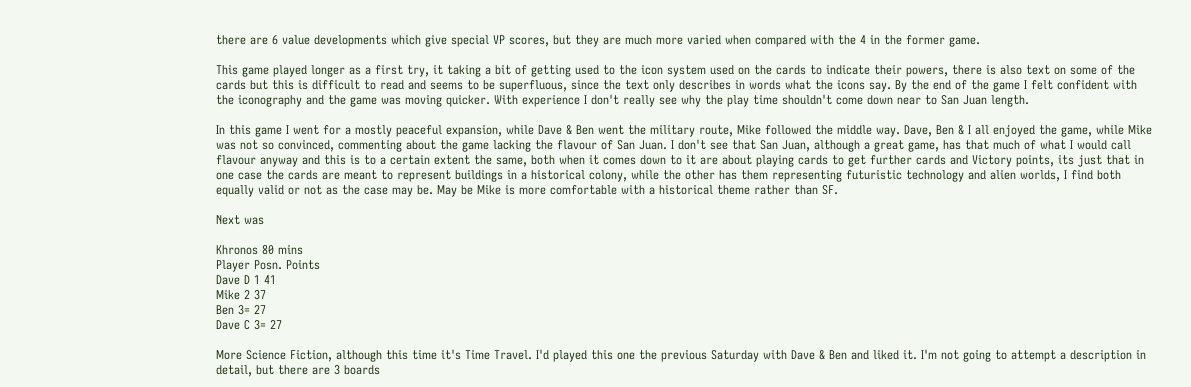there are 6 value developments which give special VP scores, but they are much more varied when compared with the 4 in the former game.

This game played longer as a first try, it taking a bit of getting used to the icon system used on the cards to indicate their powers, there is also text on some of the cards but this is difficult to read and seems to be superfluous, since the text only describes in words what the icons say. By the end of the game I felt confident with the iconography and the game was moving quicker. With experience I don't really see why the play time shouldn't come down near to San Juan length.

In this game I went for a mostly peaceful expansion, while Dave & Ben went the military route, Mike followed the middle way. Dave, Ben & I all enjoyed the game, while Mike was not so convinced, commenting about the game lacking the flavour of San Juan. I don't see that San Juan, although a great game, has that much of what I would call flavour anyway and this is to a certain extent the same, both when it comes down to it are about playing cards to get further cards and Victory points, its just that in one case the cards are meant to represent buildings in a historical colony, while the other has them representing futuristic technology and alien worlds, I find both equally valid or not as the case may be. May be Mike is more comfortable with a historical theme rather than SF.

Next was

Khronos 80 mins
Player Posn. Points
Dave D 1 41
Mike 2 37
Ben 3= 27
Dave C 3= 27

More Science Fiction, although this time it's Time Travel. I'd played this one the previous Saturday with Dave & Ben and liked it. I'm not going to attempt a description in detail, but there are 3 boards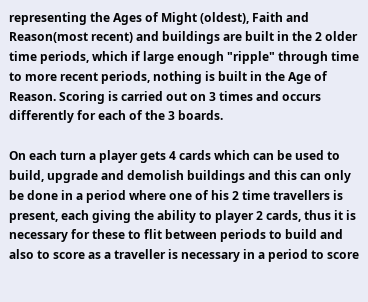representing the Ages of Might (oldest), Faith and Reason(most recent) and buildings are built in the 2 older time periods, which if large enough "ripple" through time to more recent periods, nothing is built in the Age of Reason. Scoring is carried out on 3 times and occurs differently for each of the 3 boards.

On each turn a player gets 4 cards which can be used to build, upgrade and demolish buildings and this can only be done in a period where one of his 2 time travellers is present, each giving the ability to player 2 cards, thus it is necessary for these to flit between periods to build and also to score as a traveller is necessary in a period to score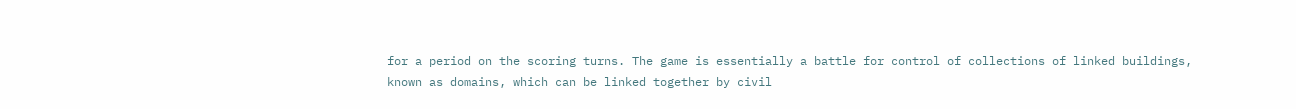for a period on the scoring turns. The game is essentially a battle for control of collections of linked buildings, known as domains, which can be linked together by civil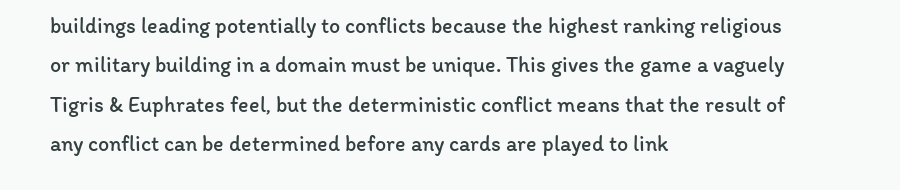buildings leading potentially to conflicts because the highest ranking religious or military building in a domain must be unique. This gives the game a vaguely Tigris & Euphrates feel, but the deterministic conflict means that the result of any conflict can be determined before any cards are played to link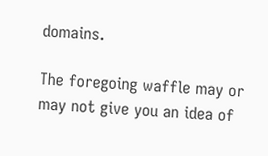domains.

The foregoing waffle may or may not give you an idea of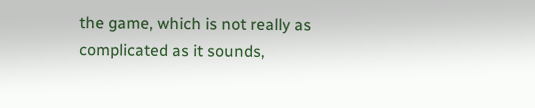the game, which is not really as complicated as it sounds,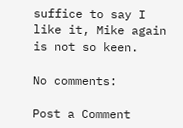suffice to say I like it, Mike again is not so keen.

No comments:

Post a Comment